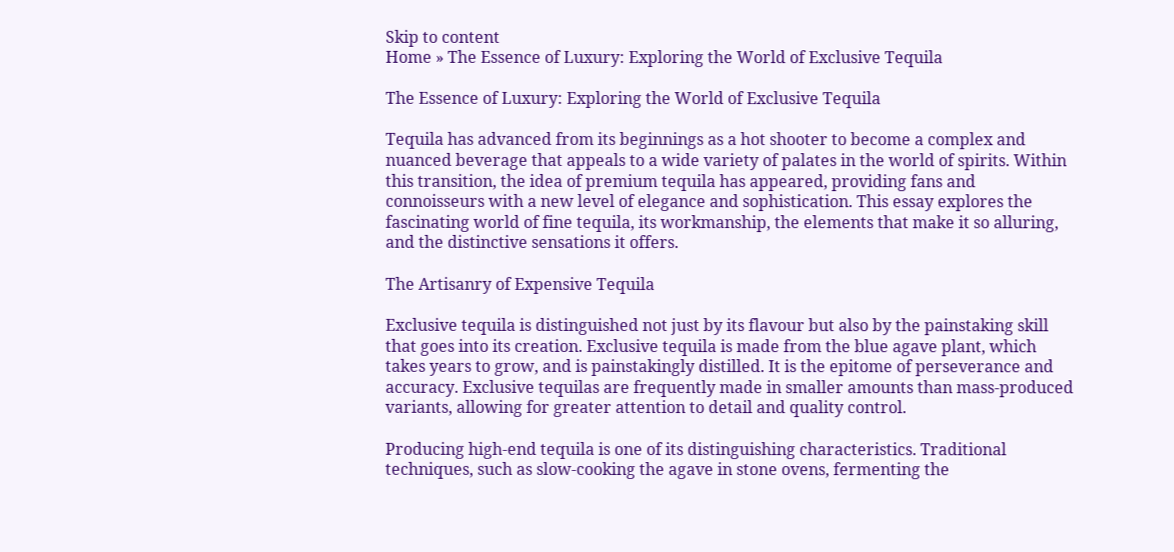Skip to content
Home » The Essence of Luxury: Exploring the World of Exclusive Tequila

The Essence of Luxury: Exploring the World of Exclusive Tequila

Tequila has advanced from its beginnings as a hot shooter to become a complex and nuanced beverage that appeals to a wide variety of palates in the world of spirits. Within this transition, the idea of premium tequila has appeared, providing fans and connoisseurs with a new level of elegance and sophistication. This essay explores the fascinating world of fine tequila, its workmanship, the elements that make it so alluring, and the distinctive sensations it offers.

The Artisanry of Expensive Tequila

Exclusive tequila is distinguished not just by its flavour but also by the painstaking skill that goes into its creation. Exclusive tequila is made from the blue agave plant, which takes years to grow, and is painstakingly distilled. It is the epitome of perseverance and accuracy. Exclusive tequilas are frequently made in smaller amounts than mass-produced variants, allowing for greater attention to detail and quality control.

Producing high-end tequila is one of its distinguishing characteristics. Traditional techniques, such as slow-cooking the agave in stone ovens, fermenting the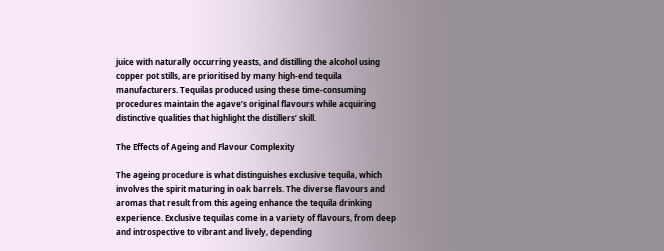juice with naturally occurring yeasts, and distilling the alcohol using copper pot stills, are prioritised by many high-end tequila manufacturers. Tequilas produced using these time-consuming procedures maintain the agave’s original flavours while acquiring distinctive qualities that highlight the distillers’ skill.

The Effects of Ageing and Flavour Complexity

The ageing procedure is what distinguishes exclusive tequila, which involves the spirit maturing in oak barrels. The diverse flavours and aromas that result from this ageing enhance the tequila drinking experience. Exclusive tequilas come in a variety of flavours, from deep and introspective to vibrant and lively, depending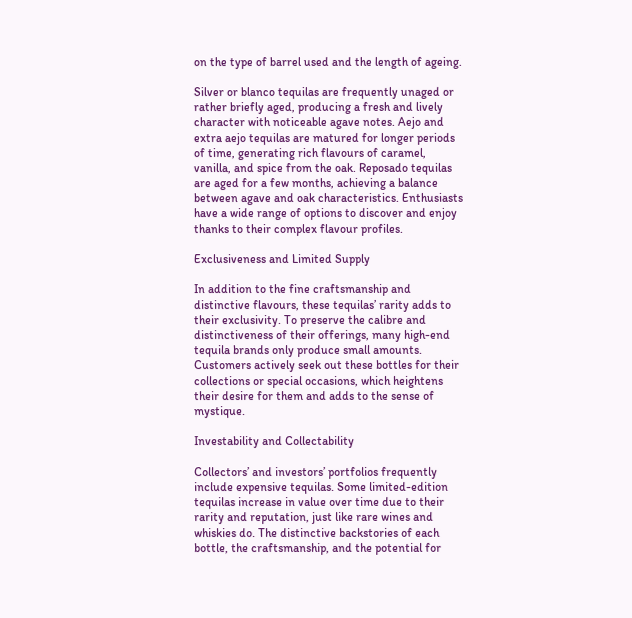on the type of barrel used and the length of ageing.

Silver or blanco tequilas are frequently unaged or rather briefly aged, producing a fresh and lively character with noticeable agave notes. Aejo and extra aejo tequilas are matured for longer periods of time, generating rich flavours of caramel, vanilla, and spice from the oak. Reposado tequilas are aged for a few months, achieving a balance between agave and oak characteristics. Enthusiasts have a wide range of options to discover and enjoy thanks to their complex flavour profiles.

Exclusiveness and Limited Supply

In addition to the fine craftsmanship and distinctive flavours, these tequilas’ rarity adds to their exclusivity. To preserve the calibre and distinctiveness of their offerings, many high-end tequila brands only produce small amounts. Customers actively seek out these bottles for their collections or special occasions, which heightens their desire for them and adds to the sense of mystique.

Investability and Collectability

Collectors’ and investors’ portfolios frequently include expensive tequilas. Some limited-edition tequilas increase in value over time due to their rarity and reputation, just like rare wines and whiskies do. The distinctive backstories of each bottle, the craftsmanship, and the potential for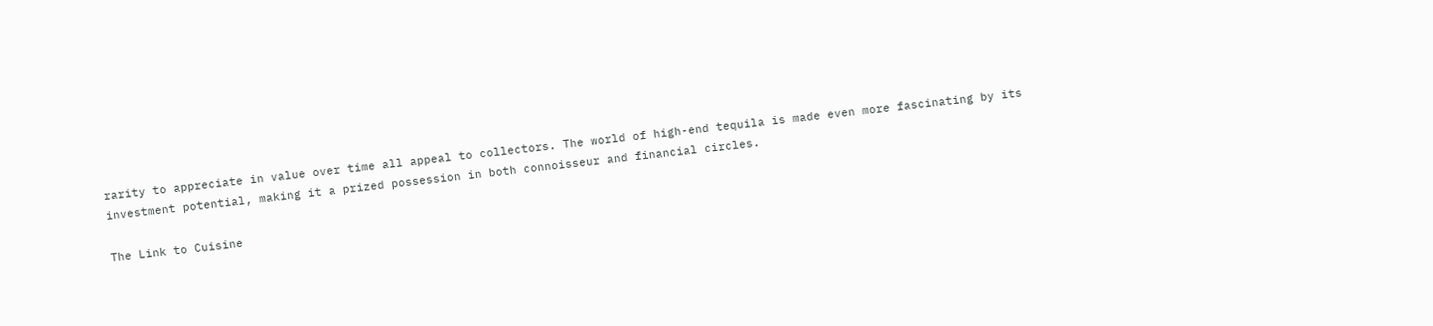rarity to appreciate in value over time all appeal to collectors. The world of high-end tequila is made even more fascinating by its investment potential, making it a prized possession in both connoisseur and financial circles.

The Link to Cuisine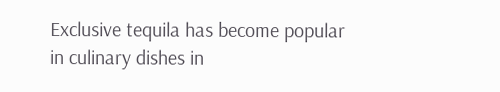Exclusive tequila has become popular in culinary dishes in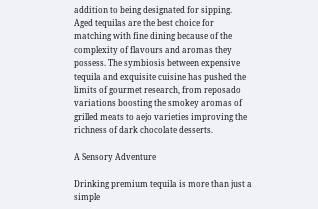addition to being designated for sipping. Aged tequilas are the best choice for matching with fine dining because of the complexity of flavours and aromas they possess. The symbiosis between expensive tequila and exquisite cuisine has pushed the limits of gourmet research, from reposado variations boosting the smokey aromas of grilled meats to aejo varieties improving the richness of dark chocolate desserts.

A Sensory Adventure

Drinking premium tequila is more than just a simple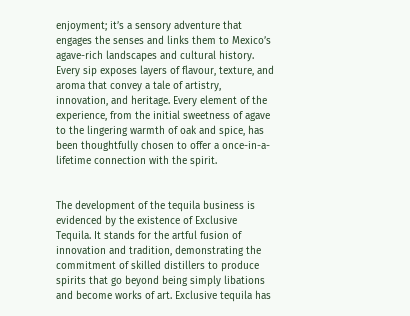enjoyment; it’s a sensory adventure that engages the senses and links them to Mexico’s agave-rich landscapes and cultural history. Every sip exposes layers of flavour, texture, and aroma that convey a tale of artistry, innovation, and heritage. Every element of the experience, from the initial sweetness of agave to the lingering warmth of oak and spice, has been thoughtfully chosen to offer a once-in-a-lifetime connection with the spirit.


The development of the tequila business is evidenced by the existence of Exclusive Tequila. It stands for the artful fusion of innovation and tradition, demonstrating the commitment of skilled distillers to produce spirits that go beyond being simply libations and become works of art. Exclusive tequila has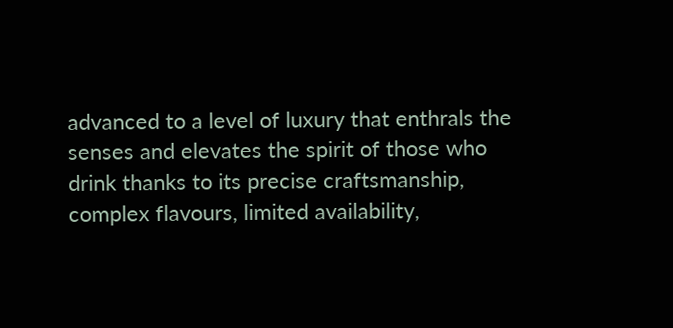advanced to a level of luxury that enthrals the senses and elevates the spirit of those who drink thanks to its precise craftsmanship, complex flavours, limited availability,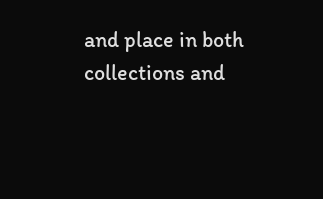and place in both collections and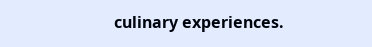culinary experiences.